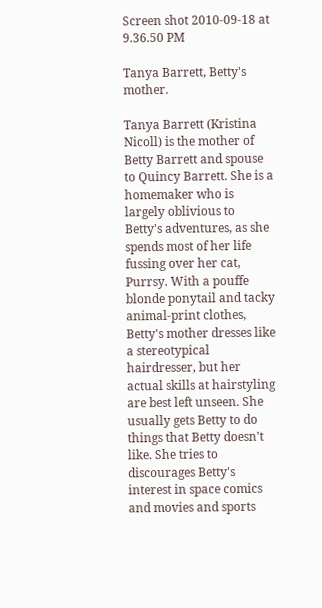Screen shot 2010-09-18 at 9.36.50 PM

Tanya Barrett, Betty's mother.

Tanya Barrett (Kristina Nicoll) is the mother of Betty Barrett and spouse to Quincy Barrett. She is a homemaker who is largely oblivious to Betty's adventures, as she spends most of her life fussing over her cat, Purrsy. With a pouffe blonde ponytail and tacky animal-print clothes, Betty's mother dresses like a stereotypical hairdresser, but her actual skills at hairstyling are best left unseen. She usually gets Betty to do things that Betty doesn't like. She tries to discourages Betty's interest in space comics and movies and sports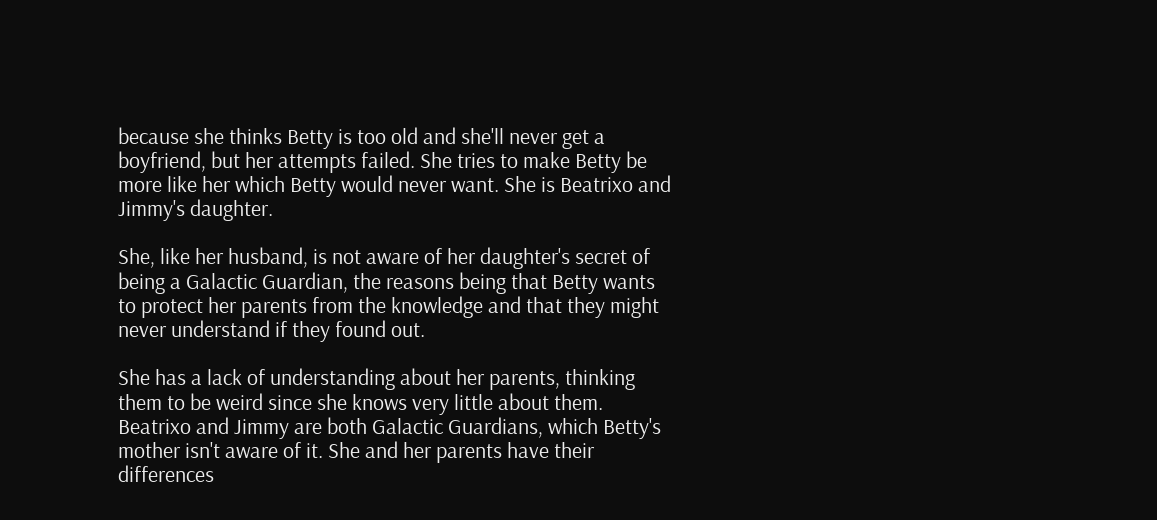because she thinks Betty is too old and she'll never get a boyfriend, but her attempts failed. She tries to make Betty be more like her which Betty would never want. She is Beatrixo and Jimmy's daughter.

She, like her husband, is not aware of her daughter's secret of being a Galactic Guardian, the reasons being that Betty wants to protect her parents from the knowledge and that they might never understand if they found out.

She has a lack of understanding about her parents, thinking them to be weird since she knows very little about them. Beatrixo and Jimmy are both Galactic Guardians, which Betty's mother isn't aware of it. She and her parents have their differences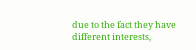due to the fact they have different interests,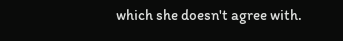which she doesn't agree with.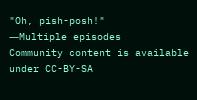"Oh, pish-posh!"
―Multiple episodes
Community content is available under CC-BY-SA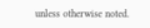unless otherwise noted.